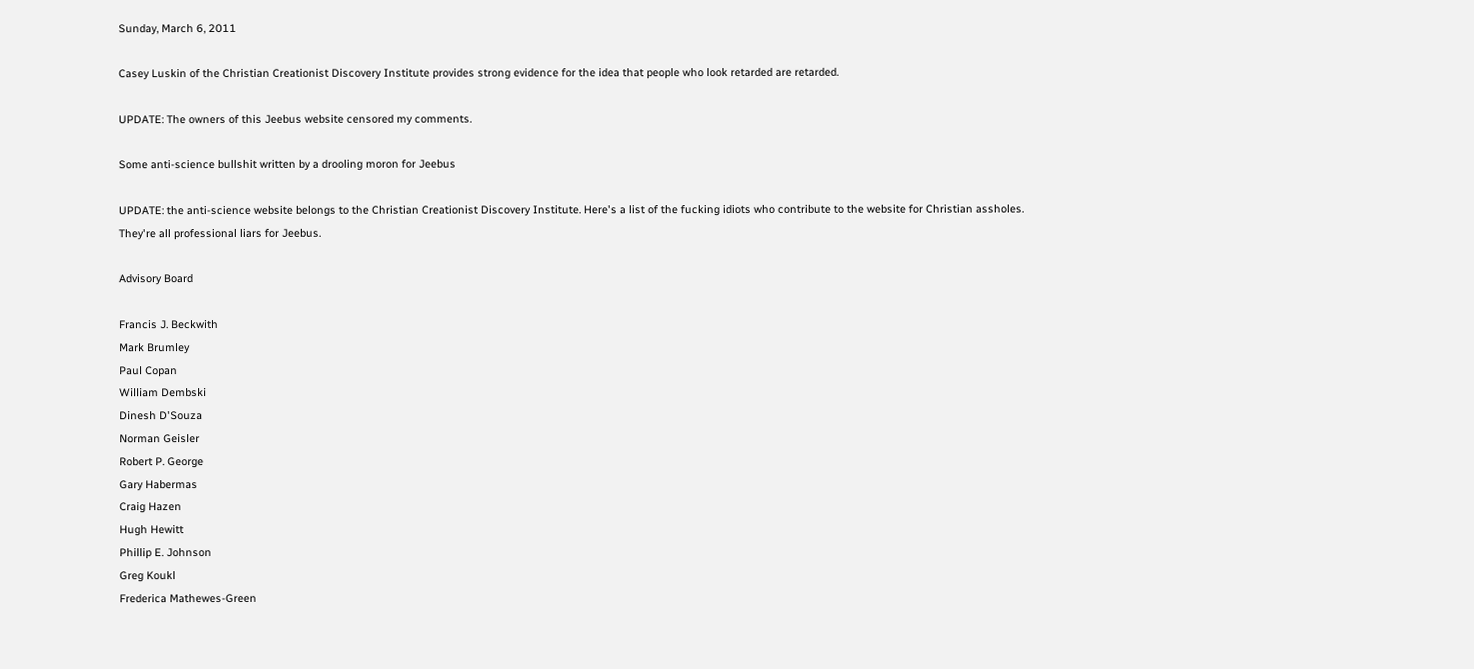Sunday, March 6, 2011

Casey Luskin of the Christian Creationist Discovery Institute provides strong evidence for the idea that people who look retarded are retarded.

UPDATE: The owners of this Jeebus website censored my comments.

Some anti-science bullshit written by a drooling moron for Jeebus

UPDATE: the anti-science website belongs to the Christian Creationist Discovery Institute. Here's a list of the fucking idiots who contribute to the website for Christian assholes. They're all professional liars for Jeebus.

Advisory Board

Francis J. Beckwith
Mark Brumley
Paul Copan
William Dembski
Dinesh D'Souza
Norman Geisler
Robert P. George
Gary Habermas
Craig Hazen
Hugh Hewitt
Phillip E. Johnson
Greg Koukl
Frederica Mathewes-Green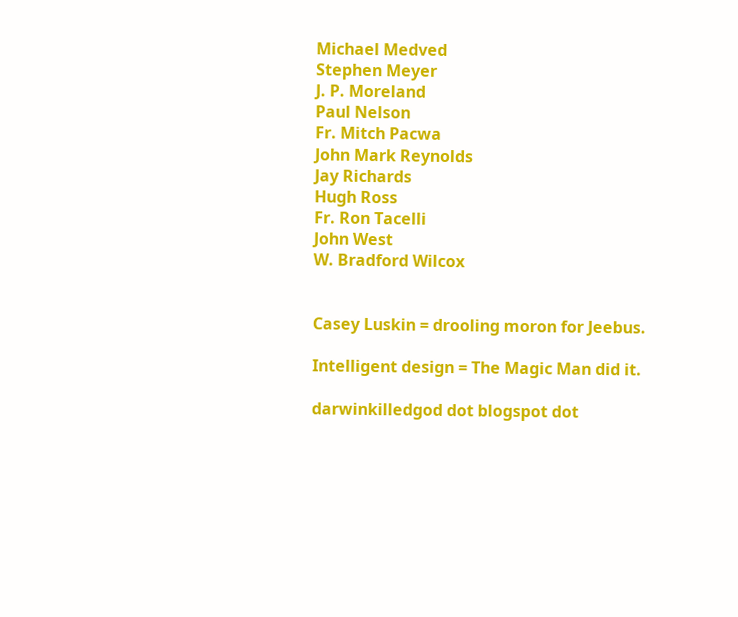Michael Medved
Stephen Meyer
J. P. Moreland
Paul Nelson
Fr. Mitch Pacwa
John Mark Reynolds
Jay Richards
Hugh Ross
Fr. Ron Tacelli
John West
W. Bradford Wilcox


Casey Luskin = drooling moron for Jeebus.

Intelligent design = The Magic Man did it.

darwinkilledgod dot blogspot dot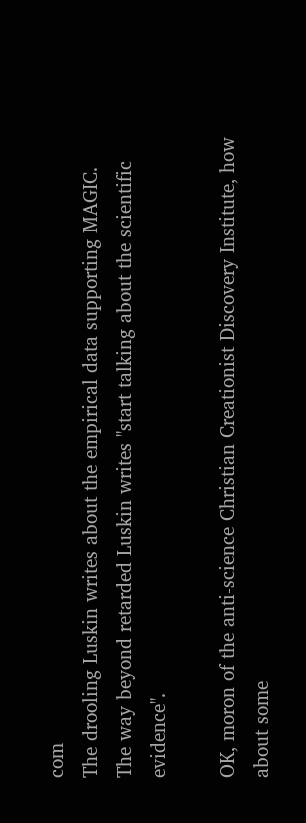com
The drooling Luskin writes about the empirical data supporting MAGIC.
The way beyond retarded Luskin writes "start talking about the scientific evidence".

OK, moron of the anti-science Christian Creationist Discovery Institute, how about some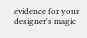evidence for your designer's magic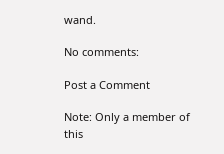wand.

No comments:

Post a Comment

Note: Only a member of this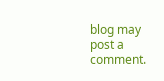blog may post a comment.